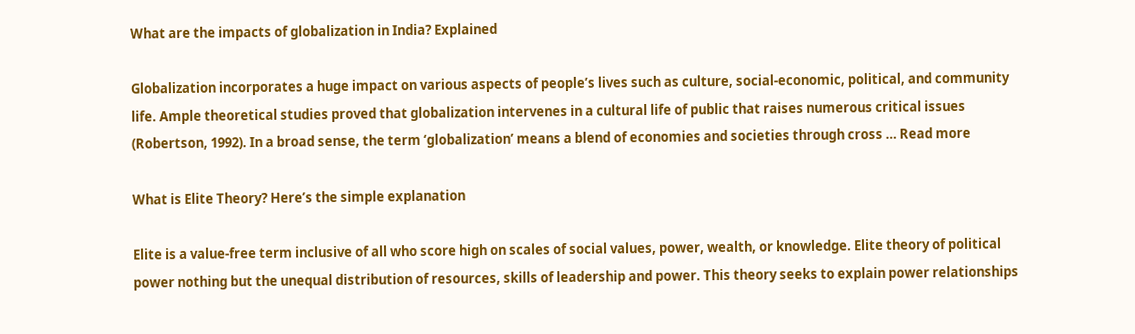What are the impacts of globalization in India? Explained

Globalization incorporates a huge impact on various aspects of people’s lives such as culture, social-economic, political, and community life. Ample theoretical studies proved that globalization intervenes in a cultural life of public that raises numerous critical issues (Robertson, 1992). In a broad sense, the term ‘globalization’ means a blend of economies and societies through cross … Read more

What is Elite Theory? Here’s the simple explanation

Elite is a value-free term inclusive of all who score high on scales of social values, power, wealth, or knowledge. Elite theory of political power nothing but the unequal distribution of resources, skills of leadership and power. This theory seeks to explain power relationships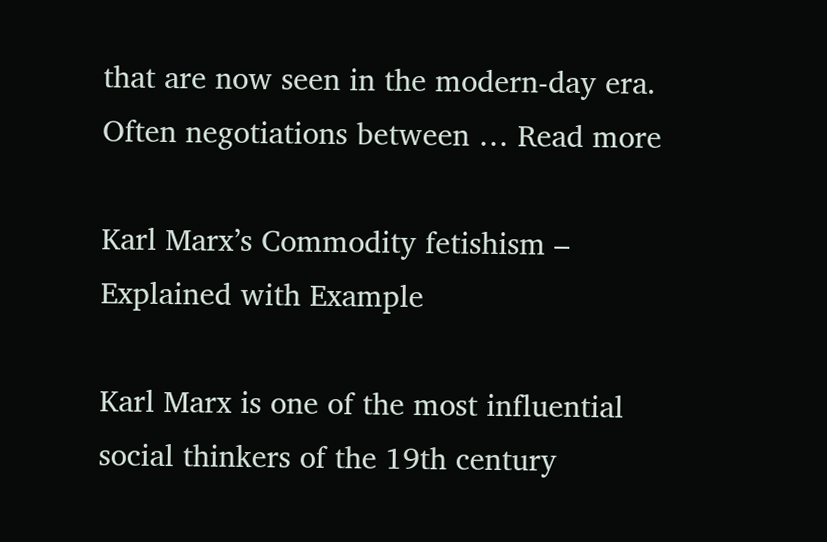that are now seen in the modern-day era. Often negotiations between … Read more

Karl Marx’s Commodity fetishism – Explained with Example

Karl Marx is one of the most influential social thinkers of the 19th century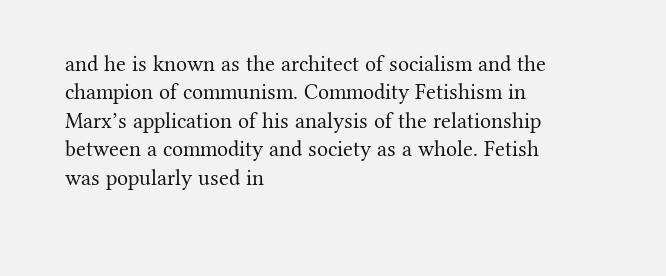and he is known as the architect of socialism and the champion of communism. Commodity Fetishism in Marx’s application of his analysis of the relationship between a commodity and society as a whole. Fetish was popularly used in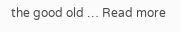the good old … Read more